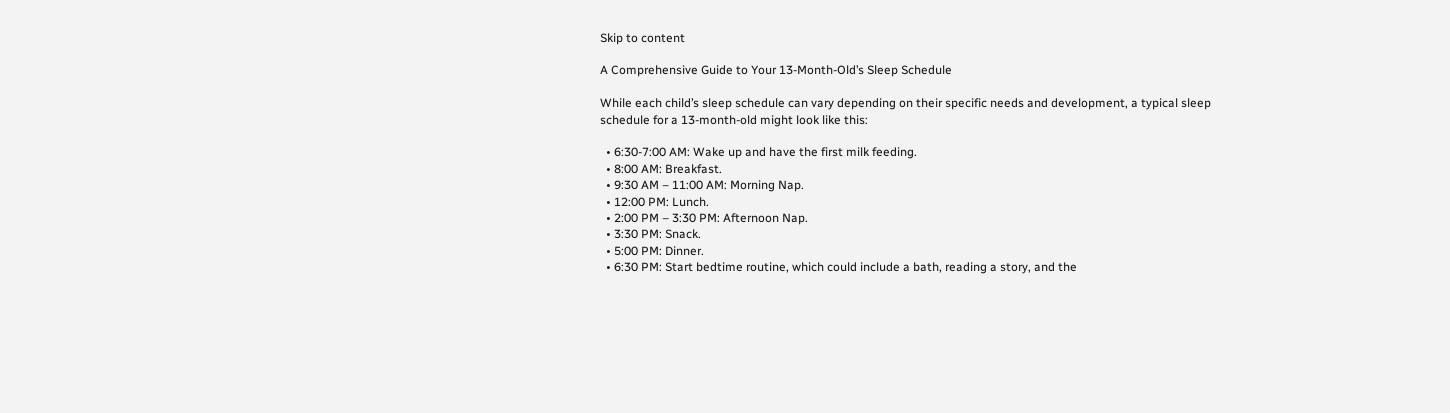Skip to content

A Comprehensive Guide to Your 13-Month-Old’s Sleep Schedule

While each child’s sleep schedule can vary depending on their specific needs and development, a typical sleep schedule for a 13-month-old might look like this:

  • 6:30-7:00 AM: Wake up and have the first milk feeding.
  • 8:00 AM: Breakfast.
  • 9:30 AM – 11:00 AM: Morning Nap.
  • 12:00 PM: Lunch.
  • 2:00 PM – 3:30 PM: Afternoon Nap.
  • 3:30 PM: Snack.
  • 5:00 PM: Dinner.
  • 6:30 PM: Start bedtime routine, which could include a bath, reading a story, and the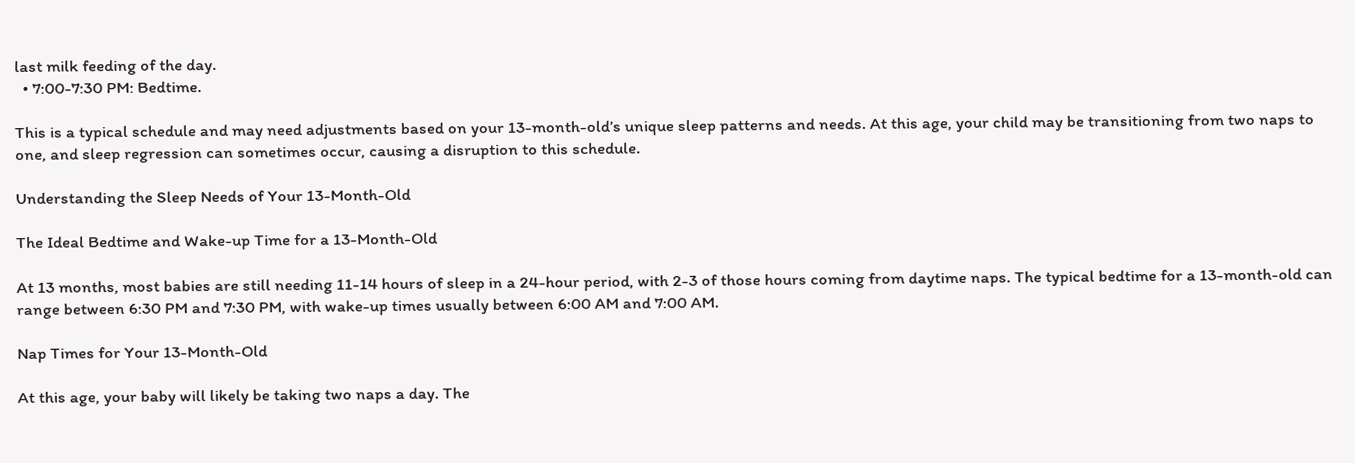last milk feeding of the day.
  • 7:00-7:30 PM: Bedtime.

This is a typical schedule and may need adjustments based on your 13-month-old’s unique sleep patterns and needs. At this age, your child may be transitioning from two naps to one, and sleep regression can sometimes occur, causing a disruption to this schedule.

Understanding the Sleep Needs of Your 13-Month-Old

The Ideal Bedtime and Wake-up Time for a 13-Month-Old

At 13 months, most babies are still needing 11-14 hours of sleep in a 24-hour period, with 2-3 of those hours coming from daytime naps. The typical bedtime for a 13-month-old can range between 6:30 PM and 7:30 PM, with wake-up times usually between 6:00 AM and 7:00 AM.

Nap Times for Your 13-Month-Old

At this age, your baby will likely be taking two naps a day. The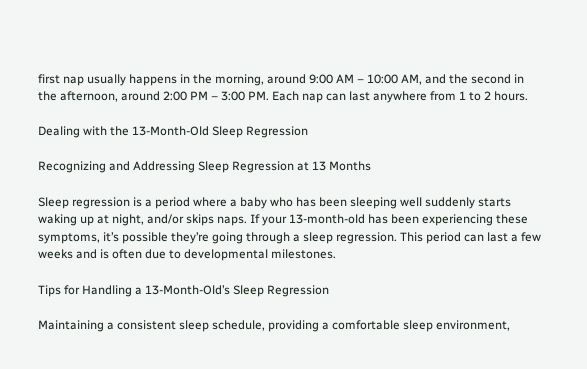first nap usually happens in the morning, around 9:00 AM – 10:00 AM, and the second in the afternoon, around 2:00 PM – 3:00 PM. Each nap can last anywhere from 1 to 2 hours.

Dealing with the 13-Month-Old Sleep Regression

Recognizing and Addressing Sleep Regression at 13 Months

Sleep regression is a period where a baby who has been sleeping well suddenly starts waking up at night, and/or skips naps. If your 13-month-old has been experiencing these symptoms, it’s possible they’re going through a sleep regression. This period can last a few weeks and is often due to developmental milestones.

Tips for Handling a 13-Month-Old’s Sleep Regression

Maintaining a consistent sleep schedule, providing a comfortable sleep environment,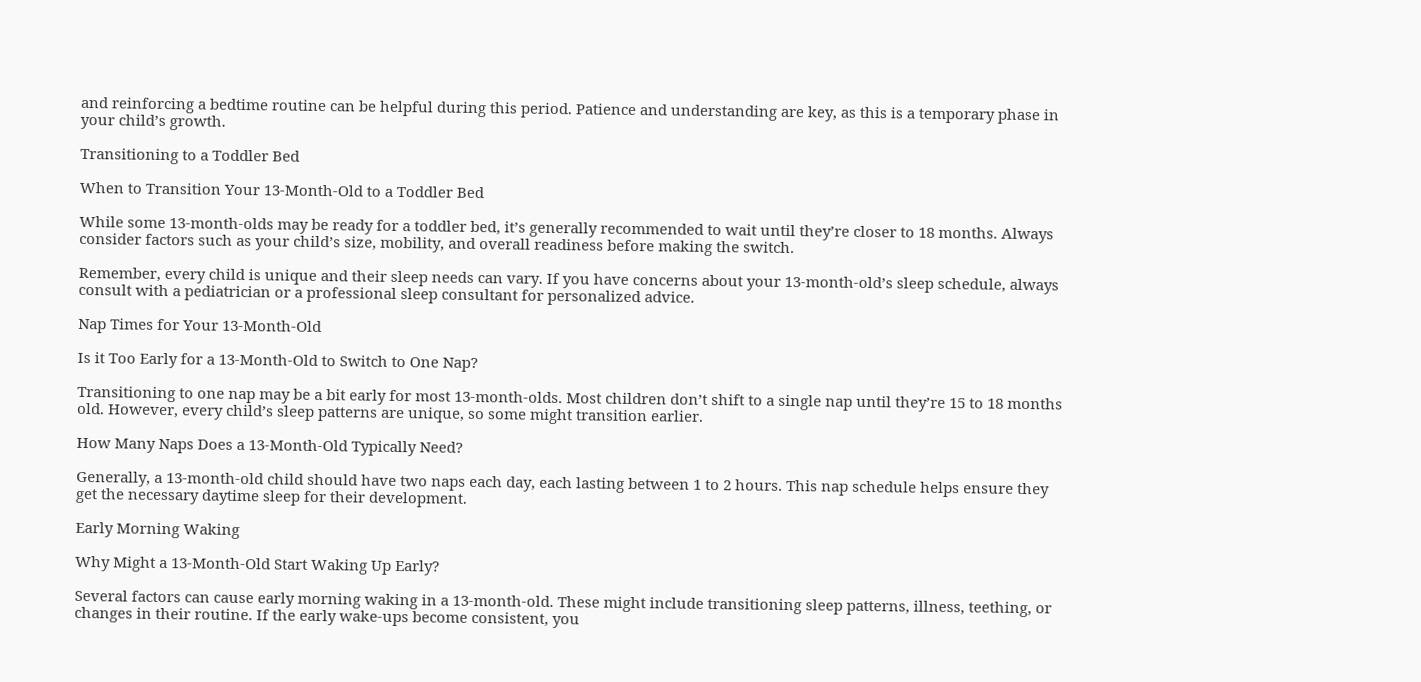and reinforcing a bedtime routine can be helpful during this period. Patience and understanding are key, as this is a temporary phase in your child’s growth.

Transitioning to a Toddler Bed

When to Transition Your 13-Month-Old to a Toddler Bed

While some 13-month-olds may be ready for a toddler bed, it’s generally recommended to wait until they’re closer to 18 months. Always consider factors such as your child’s size, mobility, and overall readiness before making the switch.

Remember, every child is unique and their sleep needs can vary. If you have concerns about your 13-month-old’s sleep schedule, always consult with a pediatrician or a professional sleep consultant for personalized advice.

Nap Times for Your 13-Month-Old

Is it Too Early for a 13-Month-Old to Switch to One Nap?

Transitioning to one nap may be a bit early for most 13-month-olds. Most children don’t shift to a single nap until they’re 15 to 18 months old. However, every child’s sleep patterns are unique, so some might transition earlier.

How Many Naps Does a 13-Month-Old Typically Need?

Generally, a 13-month-old child should have two naps each day, each lasting between 1 to 2 hours. This nap schedule helps ensure they get the necessary daytime sleep for their development.

Early Morning Waking

Why Might a 13-Month-Old Start Waking Up Early?

Several factors can cause early morning waking in a 13-month-old. These might include transitioning sleep patterns, illness, teething, or changes in their routine. If the early wake-ups become consistent, you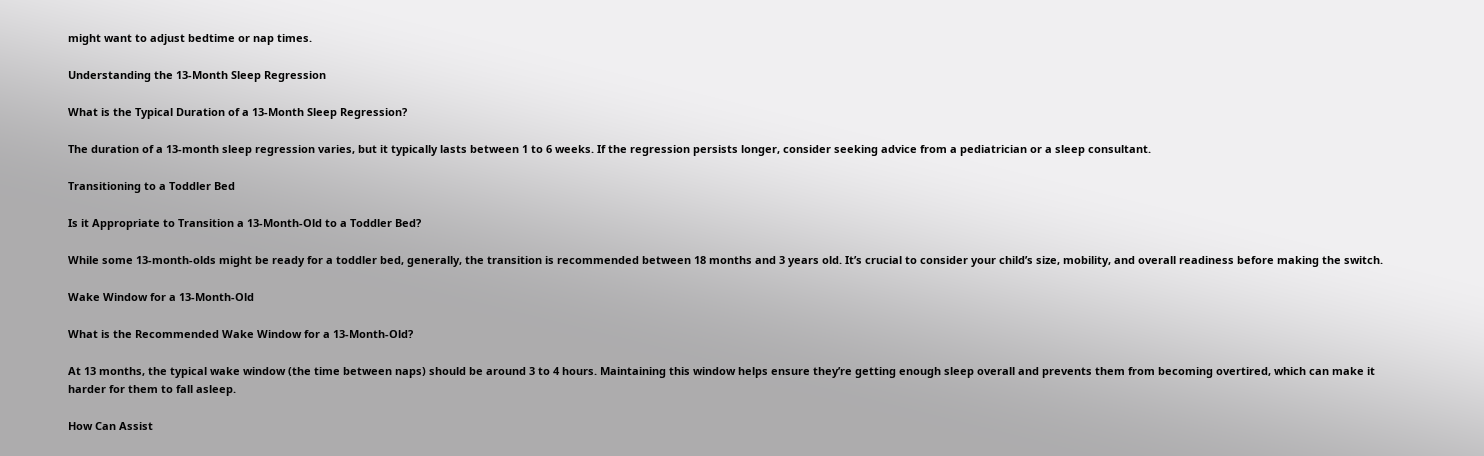might want to adjust bedtime or nap times.

Understanding the 13-Month Sleep Regression

What is the Typical Duration of a 13-Month Sleep Regression?

The duration of a 13-month sleep regression varies, but it typically lasts between 1 to 6 weeks. If the regression persists longer, consider seeking advice from a pediatrician or a sleep consultant.

Transitioning to a Toddler Bed

Is it Appropriate to Transition a 13-Month-Old to a Toddler Bed?

While some 13-month-olds might be ready for a toddler bed, generally, the transition is recommended between 18 months and 3 years old. It’s crucial to consider your child’s size, mobility, and overall readiness before making the switch.

Wake Window for a 13-Month-Old

What is the Recommended Wake Window for a 13-Month-Old?

At 13 months, the typical wake window (the time between naps) should be around 3 to 4 hours. Maintaining this window helps ensure they’re getting enough sleep overall and prevents them from becoming overtired, which can make it harder for them to fall asleep.

How Can Assist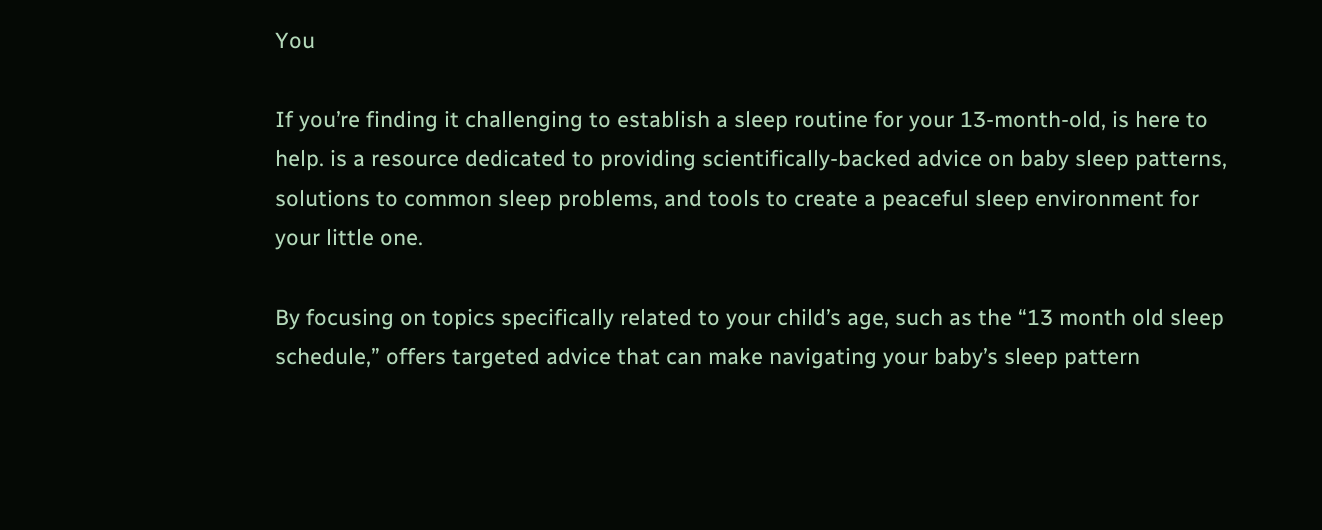You

If you’re finding it challenging to establish a sleep routine for your 13-month-old, is here to help. is a resource dedicated to providing scientifically-backed advice on baby sleep patterns, solutions to common sleep problems, and tools to create a peaceful sleep environment for your little one.

By focusing on topics specifically related to your child’s age, such as the “13 month old sleep schedule,” offers targeted advice that can make navigating your baby’s sleep pattern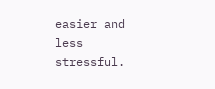easier and less stressful.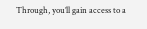Through, you’ll gain access to a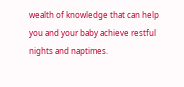wealth of knowledge that can help you and your baby achieve restful nights and naptimes.